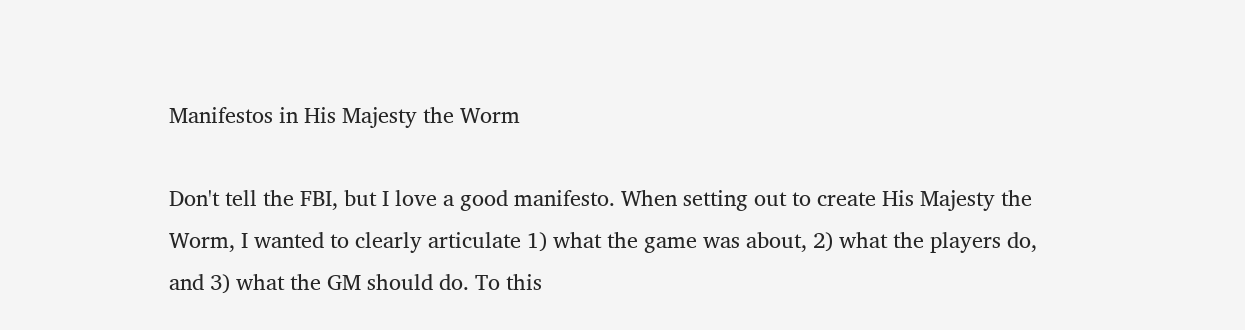Manifestos in His Majesty the Worm

Don't tell the FBI, but I love a good manifesto. When setting out to create His Majesty the Worm, I wanted to clearly articulate 1) what the game was about, 2) what the players do, and 3) what the GM should do. To this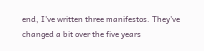end, I've written three manifestos. They've changed a bit over the five years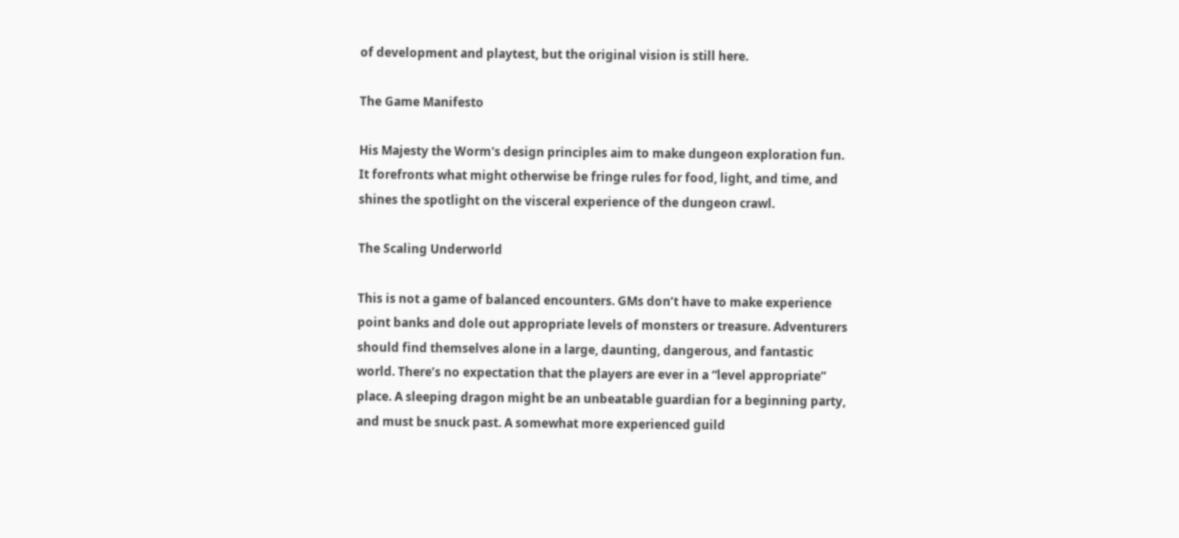of development and playtest, but the original vision is still here.

The Game Manifesto

His Majesty the Worm's design principles aim to make dungeon exploration fun. It forefronts what might otherwise be fringe rules for food, light, and time, and shines the spotlight on the visceral experience of the dungeon crawl.

The Scaling Underworld

This is not a game of balanced encounters. GMs don’t have to make experience point banks and dole out appropriate levels of monsters or treasure. Adventurers should find themselves alone in a large, daunting, dangerous, and fantastic world. There’s no expectation that the players are ever in a “level appropriate” place. A sleeping dragon might be an unbeatable guardian for a beginning party, and must be snuck past. A somewhat more experienced guild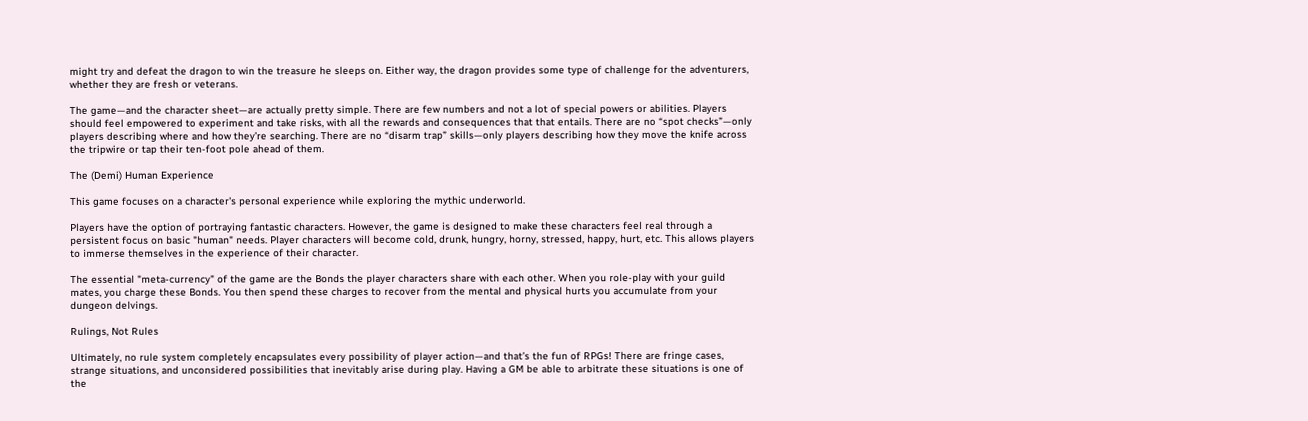might try and defeat the dragon to win the treasure he sleeps on. Either way, the dragon provides some type of challenge for the adventurers, whether they are fresh or veterans.

The game—and the character sheet—are actually pretty simple. There are few numbers and not a lot of special powers or abilities. Players should feel empowered to experiment and take risks, with all the rewards and consequences that that entails. There are no “spot checks”—only players describing where and how they’re searching. There are no “disarm trap” skills—only players describing how they move the knife across the tripwire or tap their ten-foot pole ahead of them.

The (Demi) Human Experience

This game focuses on a character's personal experience while exploring the mythic underworld.

Players have the option of portraying fantastic characters. However, the game is designed to make these characters feel real through a persistent focus on basic "human" needs. Player characters will become cold, drunk, hungry, horny, stressed, happy, hurt, etc. This allows players to immerse themselves in the experience of their character.

The essential "meta-currency" of the game are the Bonds the player characters share with each other. When you role-play with your guild mates, you charge these Bonds. You then spend these charges to recover from the mental and physical hurts you accumulate from your dungeon delvings.

Rulings, Not Rules

Ultimately, no rule system completely encapsulates every possibility of player action—and that’s the fun of RPGs! There are fringe cases, strange situations, and unconsidered possibilities that inevitably arise during play. Having a GM be able to arbitrate these situations is one of the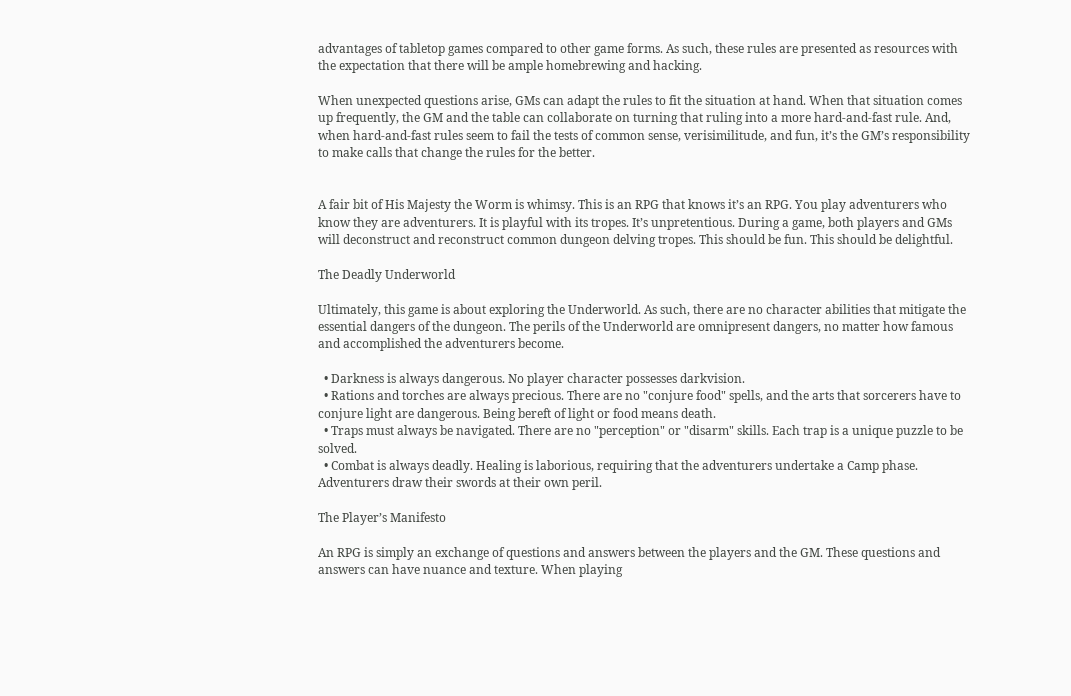advantages of tabletop games compared to other game forms. As such, these rules are presented as resources with the expectation that there will be ample homebrewing and hacking.

When unexpected questions arise, GMs can adapt the rules to fit the situation at hand. When that situation comes up frequently, the GM and the table can collaborate on turning that ruling into a more hard-and-fast rule. And, when hard-and-fast rules seem to fail the tests of common sense, verisimilitude, and fun, it’s the GM’s responsibility to make calls that change the rules for the better.


A fair bit of His Majesty the Worm is whimsy. This is an RPG that knows it’s an RPG. You play adventurers who know they are adventurers. It is playful with its tropes. It’s unpretentious. During a game, both players and GMs will deconstruct and reconstruct common dungeon delving tropes. This should be fun. This should be delightful.

The Deadly Underworld

Ultimately, this game is about exploring the Underworld. As such, there are no character abilities that mitigate the essential dangers of the dungeon. The perils of the Underworld are omnipresent dangers, no matter how famous and accomplished the adventurers become.

  • Darkness is always dangerous. No player character possesses darkvision.
  • Rations and torches are always precious. There are no "conjure food" spells, and the arts that sorcerers have to conjure light are dangerous. Being bereft of light or food means death.
  • Traps must always be navigated. There are no "perception" or "disarm" skills. Each trap is a unique puzzle to be solved.
  • Combat is always deadly. Healing is laborious, requiring that the adventurers undertake a Camp phase. Adventurers draw their swords at their own peril.

The Player’s Manifesto

An RPG is simply an exchange of questions and answers between the players and the GM. These questions and answers can have nuance and texture. When playing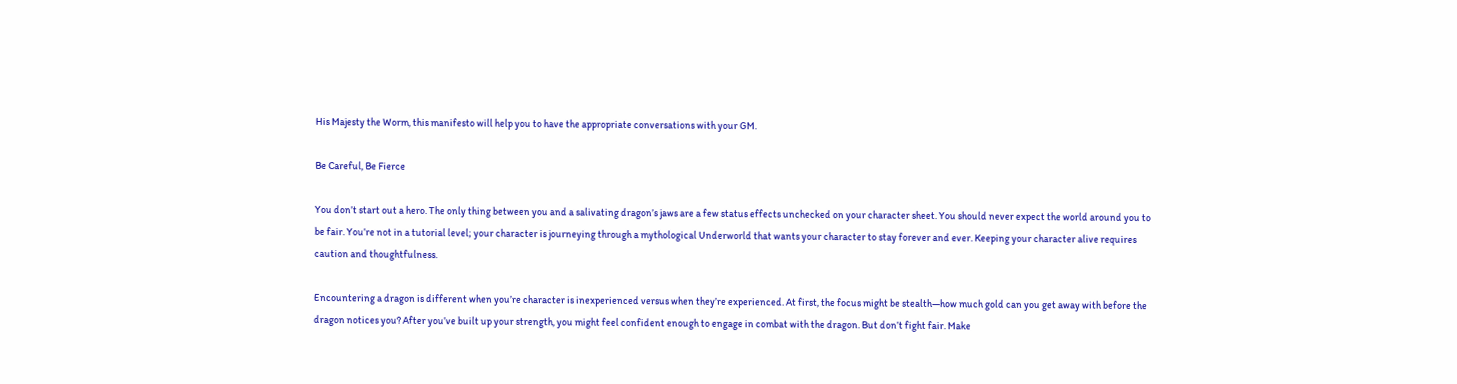His Majesty the Worm, this manifesto will help you to have the appropriate conversations with your GM.

Be Careful, Be Fierce

You don’t start out a hero. The only thing between you and a salivating dragon’s jaws are a few status effects unchecked on your character sheet. You should never expect the world around you to be fair. You’re not in a tutorial level; your character is journeying through a mythological Underworld that wants your character to stay forever and ever. Keeping your character alive requires caution and thoughtfulness.

Encountering a dragon is different when you’re character is inexperienced versus when they’re experienced. At first, the focus might be stealth—how much gold can you get away with before the dragon notices you? After you’ve built up your strength, you might feel confident enough to engage in combat with the dragon. But don’t fight fair. Make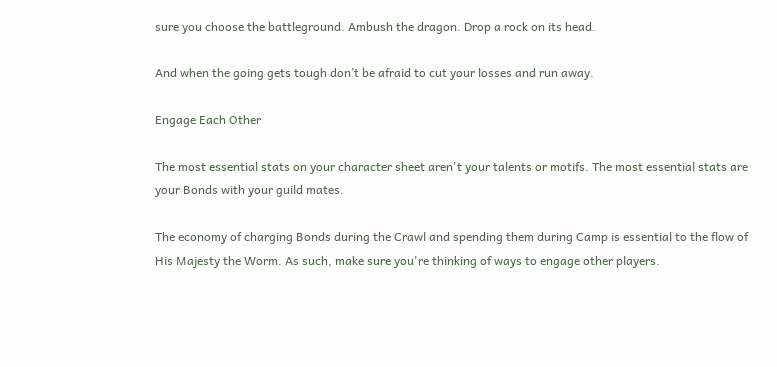sure you choose the battleground. Ambush the dragon. Drop a rock on its head.

And when the going gets tough don’t be afraid to cut your losses and run away.

Engage Each Other

The most essential stats on your character sheet aren't your talents or motifs. The most essential stats are your Bonds with your guild mates.

The economy of charging Bonds during the Crawl and spending them during Camp is essential to the flow of His Majesty the Worm. As such, make sure you're thinking of ways to engage other players.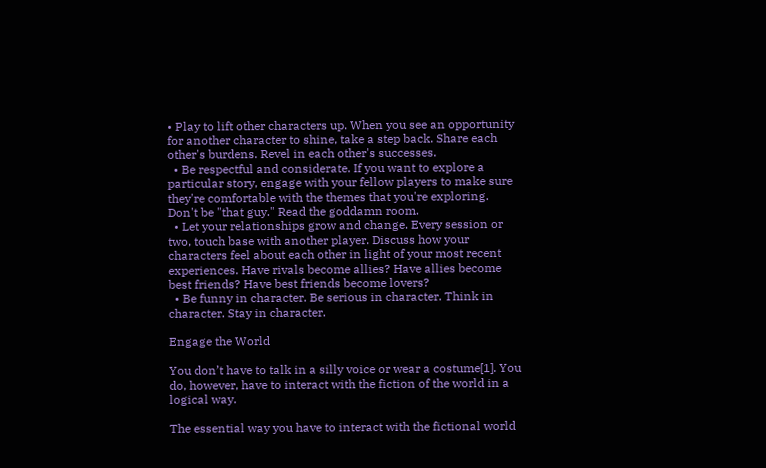• Play to lift other characters up. When you see an opportunity for another character to shine, take a step back. Share each other's burdens. Revel in each other's successes.
  • Be respectful and considerate. If you want to explore a particular story, engage with your fellow players to make sure they're comfortable with the themes that you're exploring. Don't be "that guy." Read the goddamn room.
  • Let your relationships grow and change. Every session or two, touch base with another player. Discuss how your characters feel about each other in light of your most recent experiences. Have rivals become allies? Have allies become best friends? Have best friends become lovers?
  • Be funny in character. Be serious in character. Think in character. Stay in character.

Engage the World

You don’t have to talk in a silly voice or wear a costume[1]. You do, however, have to interact with the fiction of the world in a logical way.

The essential way you have to interact with the fictional world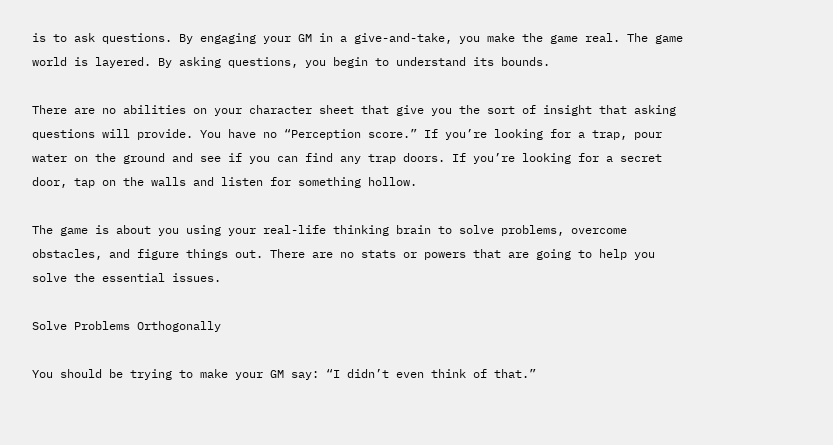is to ask questions. By engaging your GM in a give-and-take, you make the game real. The game world is layered. By asking questions, you begin to understand its bounds.

There are no abilities on your character sheet that give you the sort of insight that asking questions will provide. You have no “Perception score.” If you’re looking for a trap, pour water on the ground and see if you can find any trap doors. If you’re looking for a secret door, tap on the walls and listen for something hollow.

The game is about you using your real-life thinking brain to solve problems, overcome obstacles, and figure things out. There are no stats or powers that are going to help you solve the essential issues.

Solve Problems Orthogonally

You should be trying to make your GM say: “I didn’t even think of that.”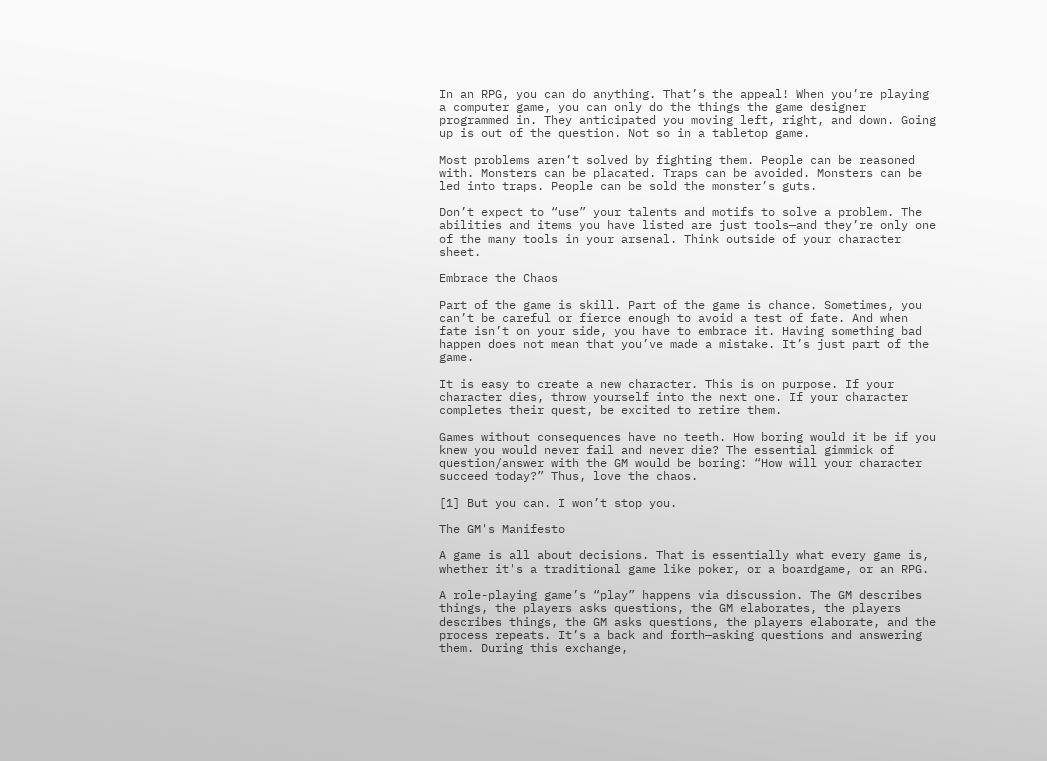In an RPG, you can do anything. That’s the appeal! When you’re playing a computer game, you can only do the things the game designer programmed in. They anticipated you moving left, right, and down. Going up is out of the question. Not so in a tabletop game.

Most problems aren’t solved by fighting them. People can be reasoned with. Monsters can be placated. Traps can be avoided. Monsters can be led into traps. People can be sold the monster’s guts.

Don’t expect to “use” your talents and motifs to solve a problem. The abilities and items you have listed are just tools—and they’re only one of the many tools in your arsenal. Think outside of your character sheet.

Embrace the Chaos

Part of the game is skill. Part of the game is chance. Sometimes, you can’t be careful or fierce enough to avoid a test of fate. And when fate isn’t on your side, you have to embrace it. Having something bad happen does not mean that you’ve made a mistake. It’s just part of the game.

It is easy to create a new character. This is on purpose. If your character dies, throw yourself into the next one. If your character completes their quest, be excited to retire them.

Games without consequences have no teeth. How boring would it be if you knew you would never fail and never die? The essential gimmick of question/answer with the GM would be boring: “How will your character succeed today?” Thus, love the chaos.

[1] But you can. I won’t stop you.

The GM's Manifesto

A game is all about decisions. That is essentially what every game is, whether it's a traditional game like poker, or a boardgame, or an RPG.

A role-playing game’s “play” happens via discussion. The GM describes things, the players asks questions, the GM elaborates, the players describes things, the GM asks questions, the players elaborate, and the process repeats. It’s a back and forth—asking questions and answering them. During this exchange,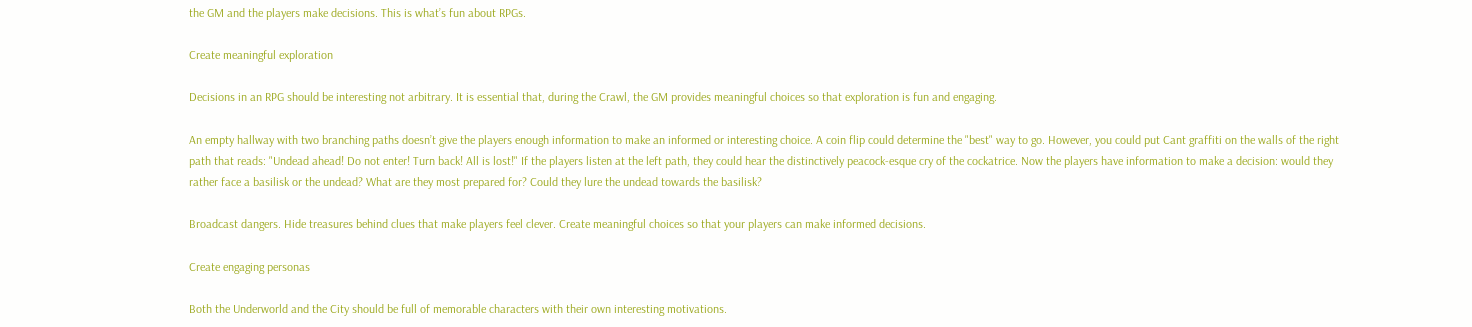the GM and the players make decisions. This is what’s fun about RPGs.

Create meaningful exploration

Decisions in an RPG should be interesting not arbitrary. It is essential that, during the Crawl, the GM provides meaningful choices so that exploration is fun and engaging.

An empty hallway with two branching paths doesn’t give the players enough information to make an informed or interesting choice. A coin flip could determine the "best" way to go. However, you could put Cant graffiti on the walls of the right path that reads: "Undead ahead! Do not enter! Turn back! All is lost!" If the players listen at the left path, they could hear the distinctively peacock-esque cry of the cockatrice. Now the players have information to make a decision: would they rather face a basilisk or the undead? What are they most prepared for? Could they lure the undead towards the basilisk?

Broadcast dangers. Hide treasures behind clues that make players feel clever. Create meaningful choices so that your players can make informed decisions.

Create engaging personas

Both the Underworld and the City should be full of memorable characters with their own interesting motivations.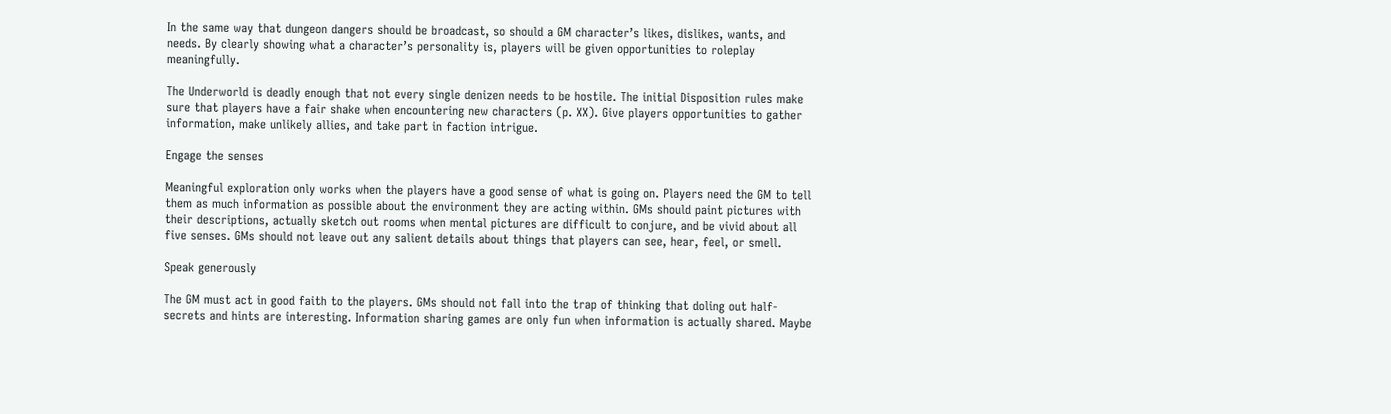In the same way that dungeon dangers should be broadcast, so should a GM character’s likes, dislikes, wants, and needs. By clearly showing what a character’s personality is, players will be given opportunities to roleplay meaningfully.

The Underworld is deadly enough that not every single denizen needs to be hostile. The initial Disposition rules make sure that players have a fair shake when encountering new characters (p. XX). Give players opportunities to gather information, make unlikely allies, and take part in faction intrigue.

Engage the senses

Meaningful exploration only works when the players have a good sense of what is going on. Players need the GM to tell them as much information as possible about the environment they are acting within. GMs should paint pictures with their descriptions, actually sketch out rooms when mental pictures are difficult to conjure, and be vivid about all five senses. GMs should not leave out any salient details about things that players can see, hear, feel, or smell.

Speak generously

The GM must act in good faith to the players. GMs should not fall into the trap of thinking that doling out half-secrets and hints are interesting. Information sharing games are only fun when information is actually shared. Maybe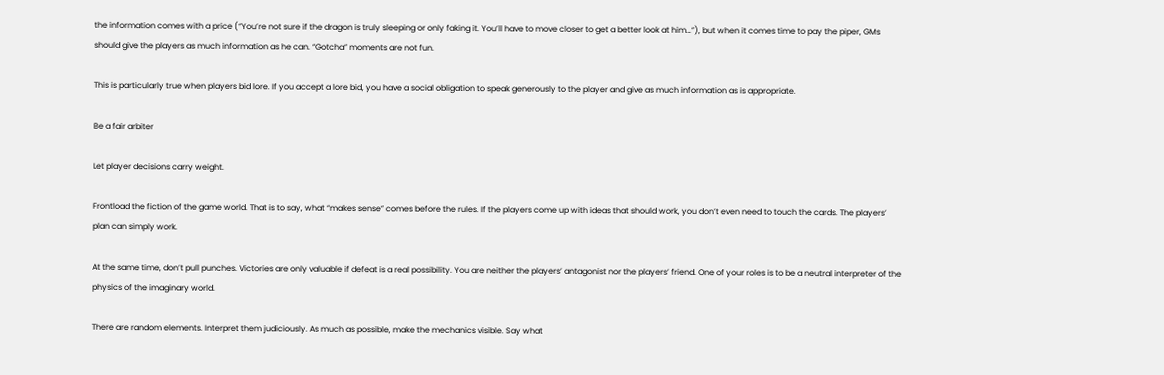the information comes with a price (“You’re not sure if the dragon is truly sleeping or only faking it. You’ll have to move closer to get a better look at him…”), but when it comes time to pay the piper, GMs should give the players as much information as he can. “Gotcha” moments are not fun.

This is particularly true when players bid lore. If you accept a lore bid, you have a social obligation to speak generously to the player and give as much information as is appropriate.

Be a fair arbiter

Let player decisions carry weight.

Frontload the fiction of the game world. That is to say, what “makes sense” comes before the rules. If the players come up with ideas that should work, you don’t even need to touch the cards. The players’ plan can simply work.

At the same time, don’t pull punches. Victories are only valuable if defeat is a real possibility. You are neither the players’ antagonist nor the players’ friend. One of your roles is to be a neutral interpreter of the physics of the imaginary world.

There are random elements. Interpret them judiciously. As much as possible, make the mechanics visible. Say what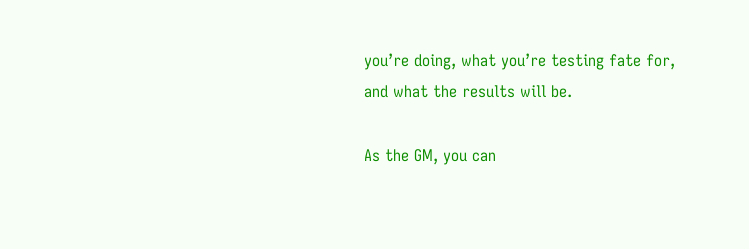you’re doing, what you’re testing fate for, and what the results will be.

As the GM, you can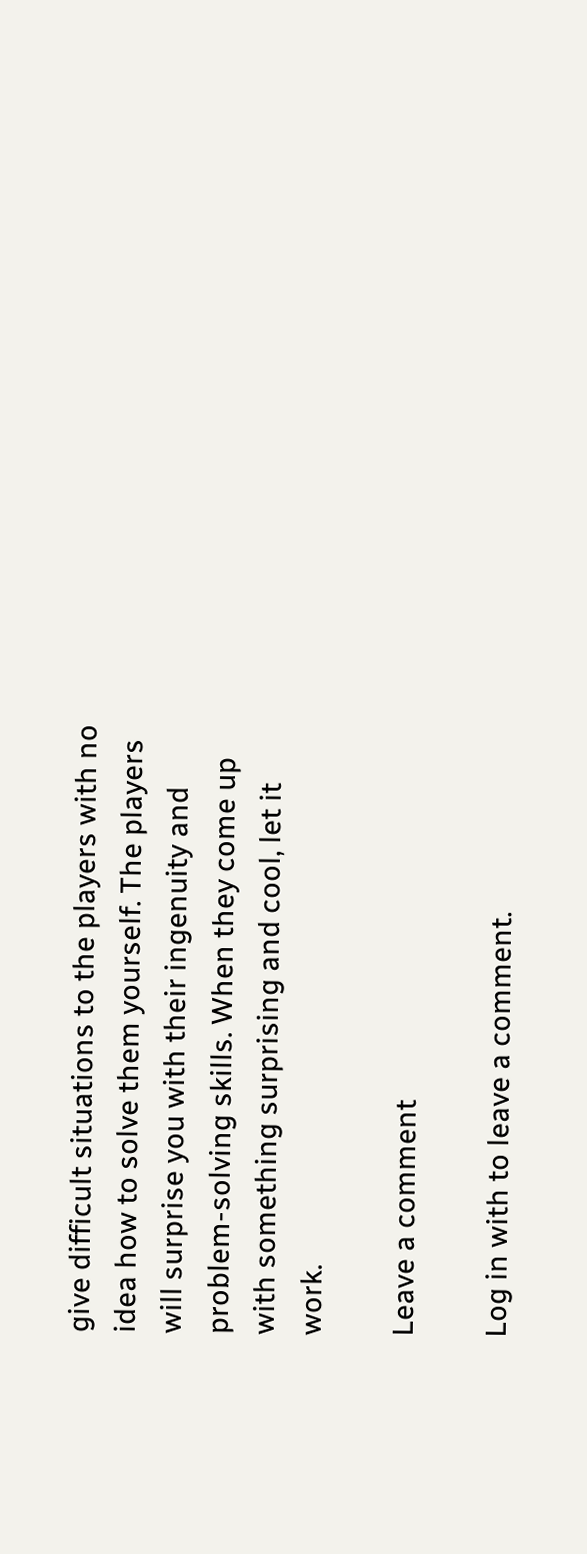give difficult situations to the players with no idea how to solve them yourself. The players will surprise you with their ingenuity and problem-solving skills. When they come up with something surprising and cool, let it work.

Leave a comment

Log in with to leave a comment.